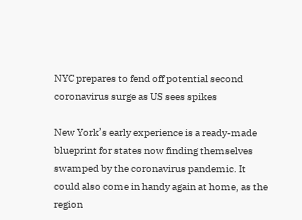NYC prepares to fend off potential second coronavirus surge as US sees spikes

New York’s early experience is a ready-made blueprint for states now finding themselves swamped by the coronavirus pandemic. It could also come in handy again at home, as the region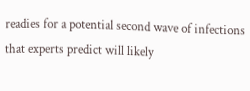readies for a potential second wave of infections that experts predict will likely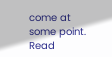come at some point.
Read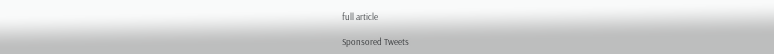full article

Sponsored Tweets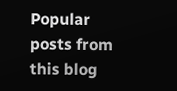Popular posts from this blog